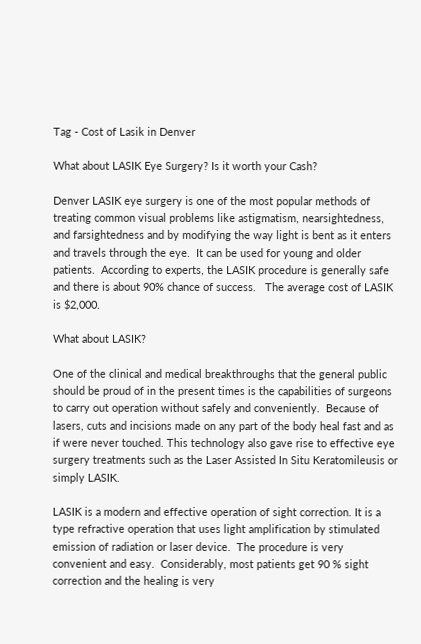Tag - Cost of Lasik in Denver

What about LASIK Eye Surgery? Is it worth your Cash?

Denver LASIK eye surgery is one of the most popular methods of treating common visual problems like astigmatism, nearsightedness, and farsightedness and by modifying the way light is bent as it enters and travels through the eye.  It can be used for young and older patients.  According to experts, the LASIK procedure is generally safe and there is about 90% chance of success.   The average cost of LASIK is $2,000.

What about LASIK?

One of the clinical and medical breakthroughs that the general public should be proud of in the present times is the capabilities of surgeons to carry out operation without safely and conveniently.  Because of lasers, cuts and incisions made on any part of the body heal fast and as if were never touched. This technology also gave rise to effective eye surgery treatments such as the Laser Assisted In Situ Keratomileusis or simply LASIK.

LASIK is a modern and effective operation of sight correction. It is a type refractive operation that uses light amplification by stimulated emission of radiation or laser device.  The procedure is very convenient and easy.  Considerably, most patients get 90 % sight correction and the healing is very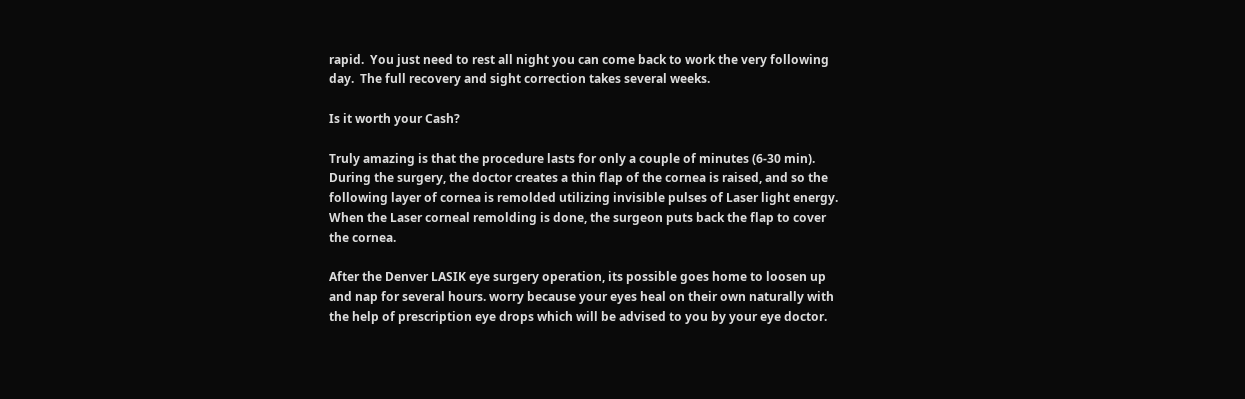rapid.  You just need to rest all night you can come back to work the very following day.  The full recovery and sight correction takes several weeks.

Is it worth your Cash?

Truly amazing is that the procedure lasts for only a couple of minutes (6-30 min).  During the surgery, the doctor creates a thin flap of the cornea is raised, and so the following layer of cornea is remolded utilizing invisible pulses of Laser light energy. When the Laser corneal remolding is done, the surgeon puts back the flap to cover the cornea.

After the Denver LASIK eye surgery operation, its possible goes home to loosen up and nap for several hours. worry because your eyes heal on their own naturally with the help of prescription eye drops which will be advised to you by your eye doctor.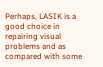Perhaps, LASIK is a good choice in repairing visual problems and as compared with some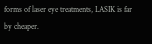forms of laser eye treatments, LASIK is far by cheaper.